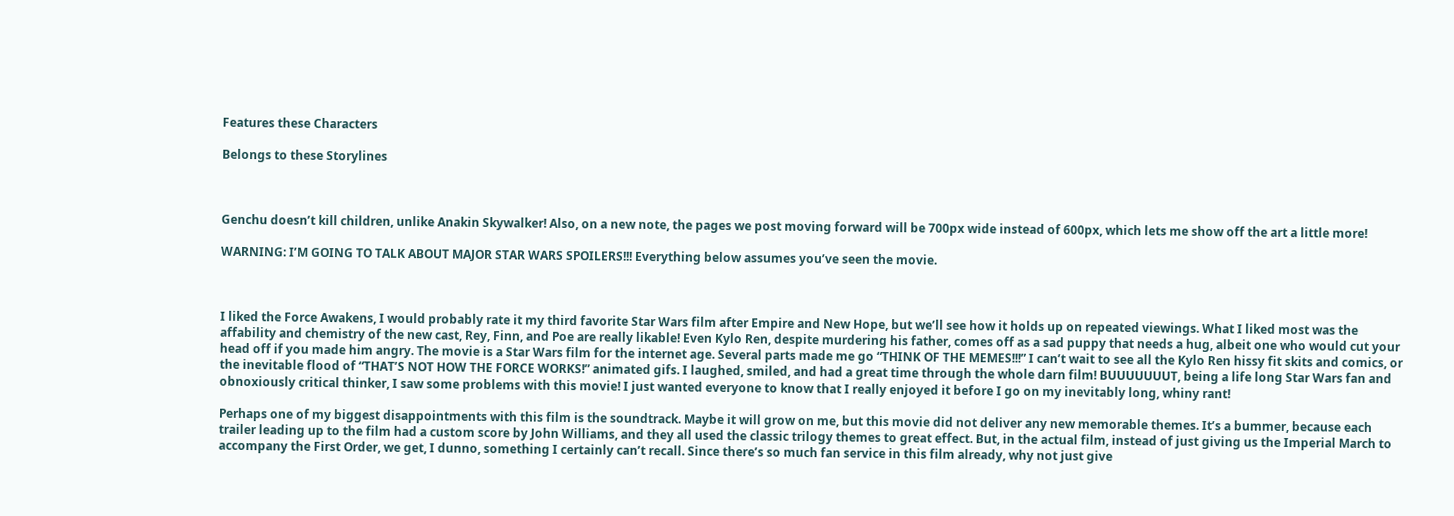Features these Characters

Belongs to these Storylines



Genchu doesn’t kill children, unlike Anakin Skywalker! Also, on a new note, the pages we post moving forward will be 700px wide instead of 600px, which lets me show off the art a little more!

WARNING: I’M GOING TO TALK ABOUT MAJOR STAR WARS SPOILERS!!! Everything below assumes you’ve seen the movie.



I liked the Force Awakens, I would probably rate it my third favorite Star Wars film after Empire and New Hope, but we’ll see how it holds up on repeated viewings. What I liked most was the affability and chemistry of the new cast, Rey, Finn, and Poe are really likable! Even Kylo Ren, despite murdering his father, comes off as a sad puppy that needs a hug, albeit one who would cut your head off if you made him angry. The movie is a Star Wars film for the internet age. Several parts made me go “THINK OF THE MEMES!!!” I can’t wait to see all the Kylo Ren hissy fit skits and comics, or the inevitable flood of “THAT’S NOT HOW THE FORCE WORKS!” animated gifs. I laughed, smiled, and had a great time through the whole darn film! BUUUUUUUT, being a life long Star Wars fan and obnoxiously critical thinker, I saw some problems with this movie! I just wanted everyone to know that I really enjoyed it before I go on my inevitably long, whiny rant!

Perhaps one of my biggest disappointments with this film is the soundtrack. Maybe it will grow on me, but this movie did not deliver any new memorable themes. It’s a bummer, because each trailer leading up to the film had a custom score by John Williams, and they all used the classic trilogy themes to great effect. But, in the actual film, instead of just giving us the Imperial March to accompany the First Order, we get, I dunno, something I certainly can’t recall. Since there’s so much fan service in this film already, why not just give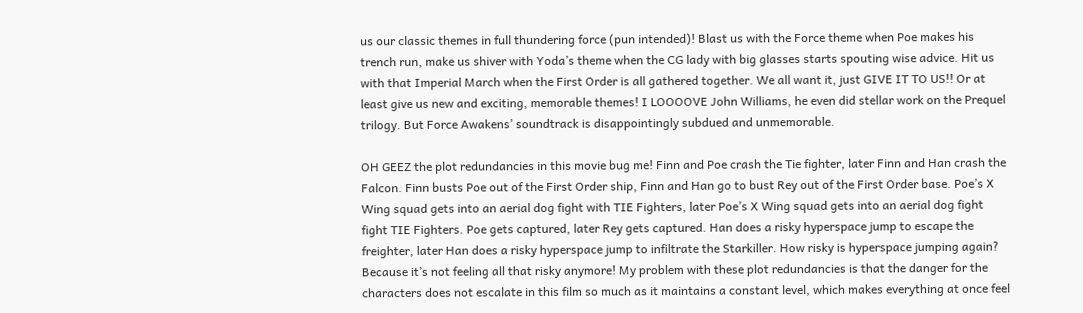us our classic themes in full thundering force (pun intended)! Blast us with the Force theme when Poe makes his trench run, make us shiver with Yoda’s theme when the CG lady with big glasses starts spouting wise advice. Hit us with that Imperial March when the First Order is all gathered together. We all want it, just GIVE IT TO US!! Or at least give us new and exciting, memorable themes! I LOOOOVE John Williams, he even did stellar work on the Prequel trilogy. But Force Awakens’ soundtrack is disappointingly subdued and unmemorable.

OH GEEZ the plot redundancies in this movie bug me! Finn and Poe crash the Tie fighter, later Finn and Han crash the Falcon. Finn busts Poe out of the First Order ship, Finn and Han go to bust Rey out of the First Order base. Poe’s X Wing squad gets into an aerial dog fight with TIE Fighters, later Poe’s X Wing squad gets into an aerial dog fight fight TIE Fighters. Poe gets captured, later Rey gets captured. Han does a risky hyperspace jump to escape the freighter, later Han does a risky hyperspace jump to infiltrate the Starkiller. How risky is hyperspace jumping again? Because it’s not feeling all that risky anymore! My problem with these plot redundancies is that the danger for the characters does not escalate in this film so much as it maintains a constant level, which makes everything at once feel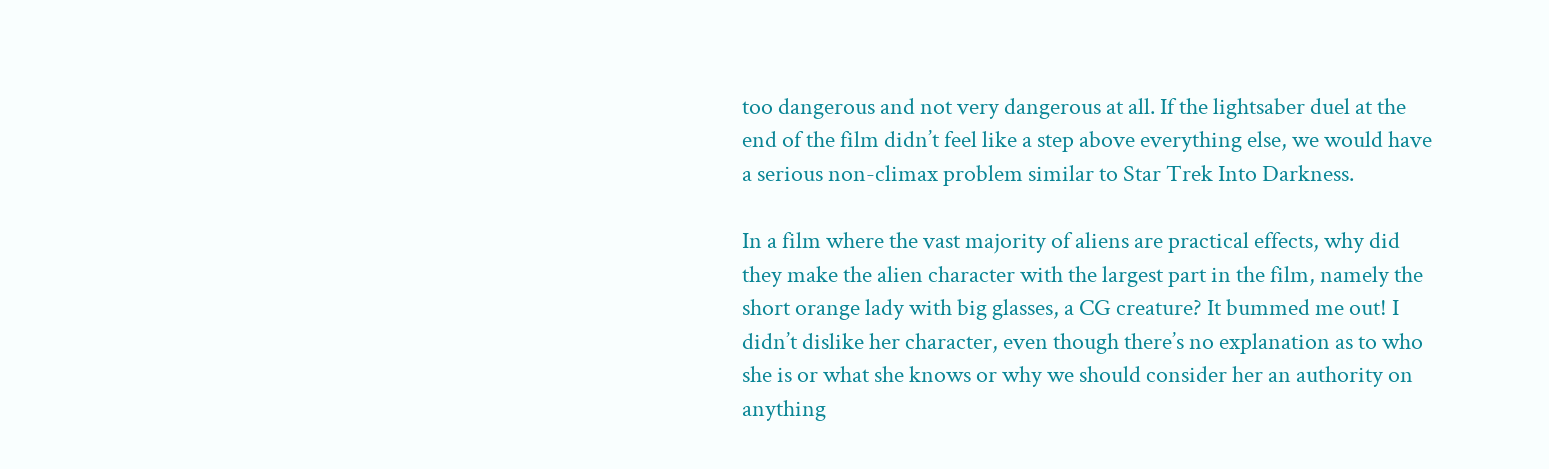too dangerous and not very dangerous at all. If the lightsaber duel at the end of the film didn’t feel like a step above everything else, we would have a serious non-climax problem similar to Star Trek Into Darkness.

In a film where the vast majority of aliens are practical effects, why did they make the alien character with the largest part in the film, namely the short orange lady with big glasses, a CG creature? It bummed me out! I didn’t dislike her character, even though there’s no explanation as to who she is or what she knows or why we should consider her an authority on anything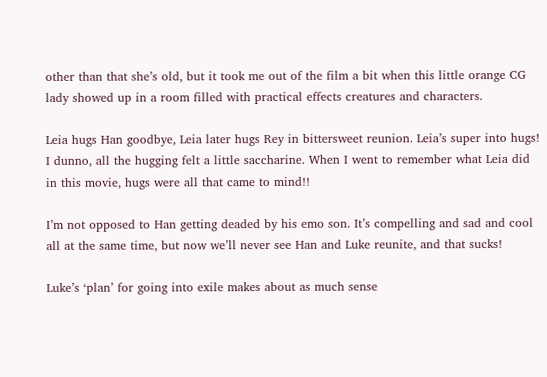other than that she’s old, but it took me out of the film a bit when this little orange CG lady showed up in a room filled with practical effects creatures and characters.

Leia hugs Han goodbye, Leia later hugs Rey in bittersweet reunion. Leia’s super into hugs! I dunno, all the hugging felt a little saccharine. When I went to remember what Leia did in this movie, hugs were all that came to mind!!

I’m not opposed to Han getting deaded by his emo son. It’s compelling and sad and cool all at the same time, but now we’ll never see Han and Luke reunite, and that sucks!

Luke’s ‘plan’ for going into exile makes about as much sense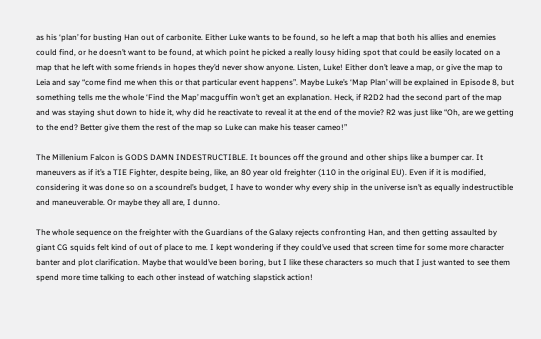as his ‘plan’ for busting Han out of carbonite. Either Luke wants to be found, so he left a map that both his allies and enemies could find, or he doesn’t want to be found, at which point he picked a really lousy hiding spot that could be easily located on a map that he left with some friends in hopes they’d never show anyone. Listen, Luke! Either don’t leave a map, or give the map to Leia and say “come find me when this or that particular event happens”. Maybe Luke’s ‘Map Plan’ will be explained in Episode 8, but something tells me the whole ‘Find the Map’ macguffin won’t get an explanation. Heck, if R2D2 had the second part of the map and was staying shut down to hide it, why did he reactivate to reveal it at the end of the movie? R2 was just like “Oh, are we getting to the end? Better give them the rest of the map so Luke can make his teaser cameo!”

The Millenium Falcon is GODS DAMN INDESTRUCTIBLE. It bounces off the ground and other ships like a bumper car. It maneuvers as if it’s a TIE Fighter, despite being, like, an 80 year old freighter (110 in the original EU). Even if it is modified, considering it was done so on a scoundrel’s budget, I have to wonder why every ship in the universe isn’t as equally indestructible and maneuverable. Or maybe they all are, I dunno.

The whole sequence on the freighter with the Guardians of the Galaxy rejects confronting Han, and then getting assaulted by giant CG squids felt kind of out of place to me. I kept wondering if they could’ve used that screen time for some more character banter and plot clarification. Maybe that would’ve been boring, but I like these characters so much that I just wanted to see them spend more time talking to each other instead of watching slapstick action!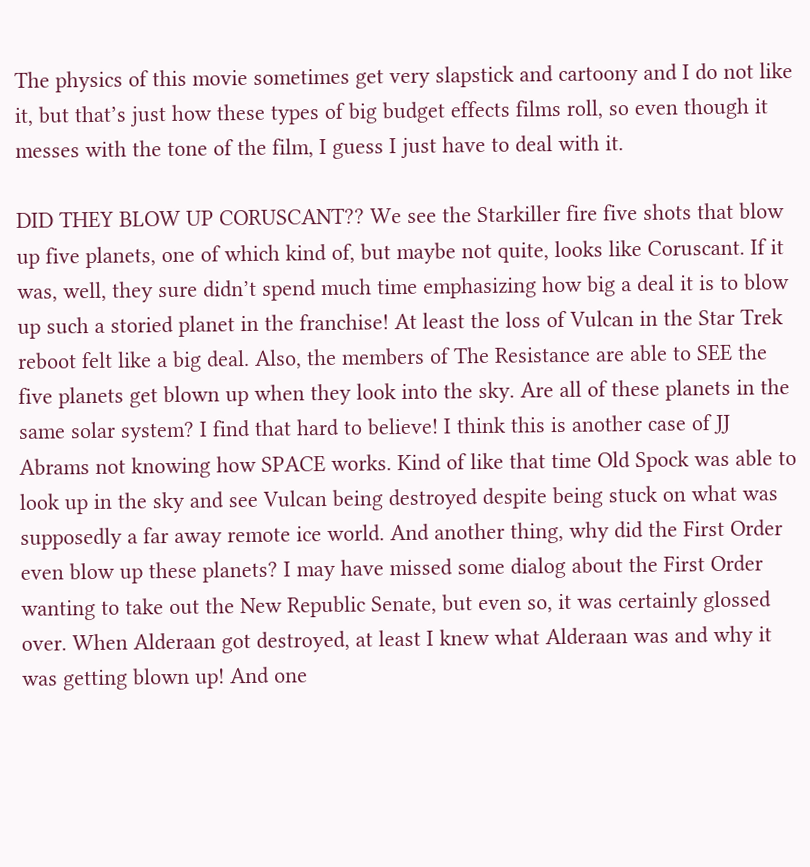The physics of this movie sometimes get very slapstick and cartoony and I do not like it, but that’s just how these types of big budget effects films roll, so even though it messes with the tone of the film, I guess I just have to deal with it.

DID THEY BLOW UP CORUSCANT?? We see the Starkiller fire five shots that blow up five planets, one of which kind of, but maybe not quite, looks like Coruscant. If it was, well, they sure didn’t spend much time emphasizing how big a deal it is to blow up such a storied planet in the franchise! At least the loss of Vulcan in the Star Trek reboot felt like a big deal. Also, the members of The Resistance are able to SEE the five planets get blown up when they look into the sky. Are all of these planets in the same solar system? I find that hard to believe! I think this is another case of JJ Abrams not knowing how SPACE works. Kind of like that time Old Spock was able to look up in the sky and see Vulcan being destroyed despite being stuck on what was supposedly a far away remote ice world. And another thing, why did the First Order even blow up these planets? I may have missed some dialog about the First Order wanting to take out the New Republic Senate, but even so, it was certainly glossed over. When Alderaan got destroyed, at least I knew what Alderaan was and why it was getting blown up! And one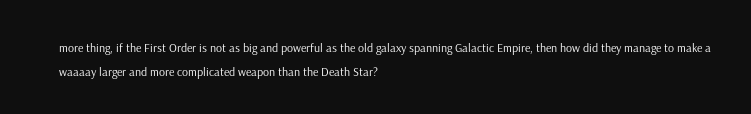more thing, if the First Order is not as big and powerful as the old galaxy spanning Galactic Empire, then how did they manage to make a waaaay larger and more complicated weapon than the Death Star?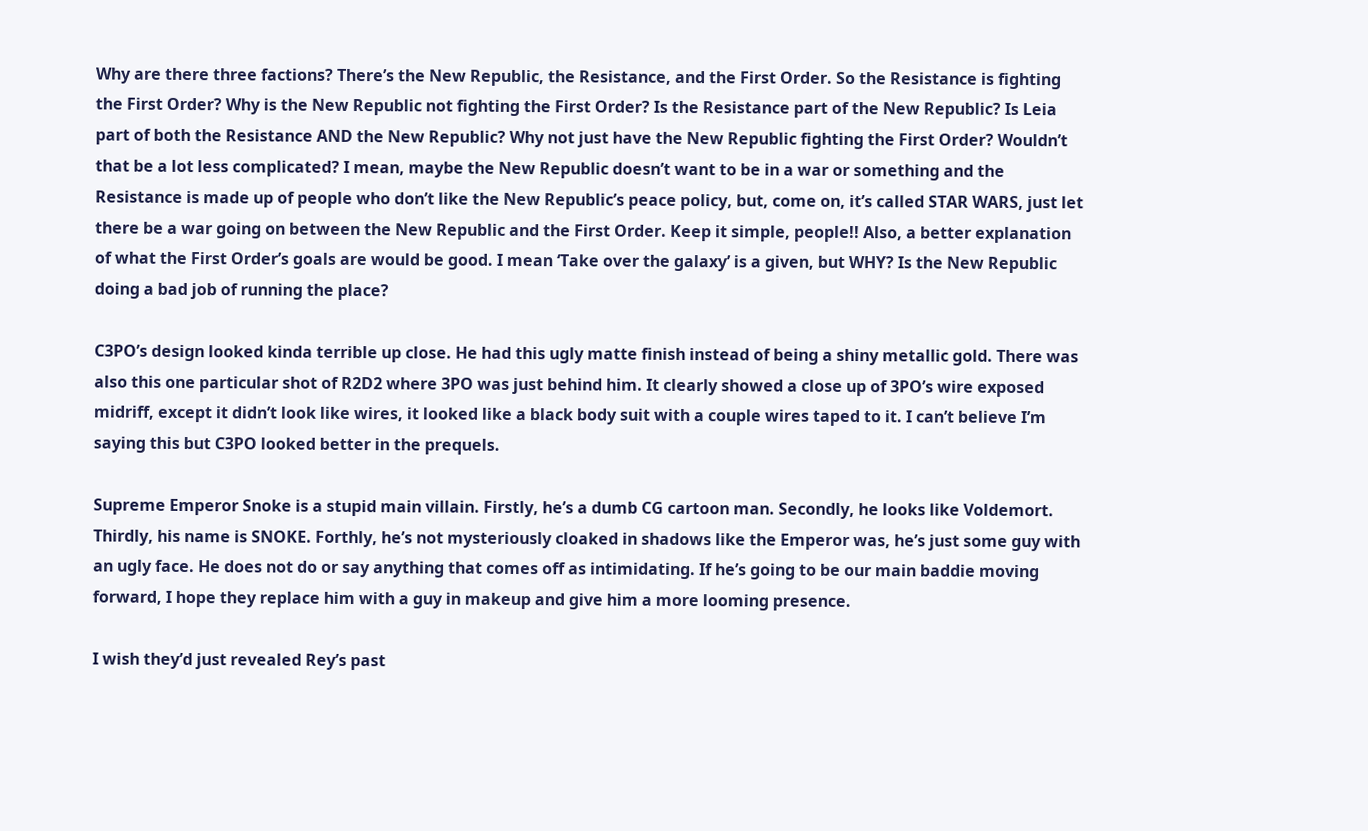Why are there three factions? There’s the New Republic, the Resistance, and the First Order. So the Resistance is fighting the First Order? Why is the New Republic not fighting the First Order? Is the Resistance part of the New Republic? Is Leia part of both the Resistance AND the New Republic? Why not just have the New Republic fighting the First Order? Wouldn’t that be a lot less complicated? I mean, maybe the New Republic doesn’t want to be in a war or something and the Resistance is made up of people who don’t like the New Republic’s peace policy, but, come on, it’s called STAR WARS, just let there be a war going on between the New Republic and the First Order. Keep it simple, people!! Also, a better explanation of what the First Order’s goals are would be good. I mean ‘Take over the galaxy’ is a given, but WHY? Is the New Republic doing a bad job of running the place?

C3PO’s design looked kinda terrible up close. He had this ugly matte finish instead of being a shiny metallic gold. There was also this one particular shot of R2D2 where 3PO was just behind him. It clearly showed a close up of 3PO’s wire exposed midriff, except it didn’t look like wires, it looked like a black body suit with a couple wires taped to it. I can’t believe I’m saying this but C3PO looked better in the prequels.

Supreme Emperor Snoke is a stupid main villain. Firstly, he’s a dumb CG cartoon man. Secondly, he looks like Voldemort. Thirdly, his name is SNOKE. Forthly, he’s not mysteriously cloaked in shadows like the Emperor was, he’s just some guy with an ugly face. He does not do or say anything that comes off as intimidating. If he’s going to be our main baddie moving forward, I hope they replace him with a guy in makeup and give him a more looming presence.

I wish they’d just revealed Rey’s past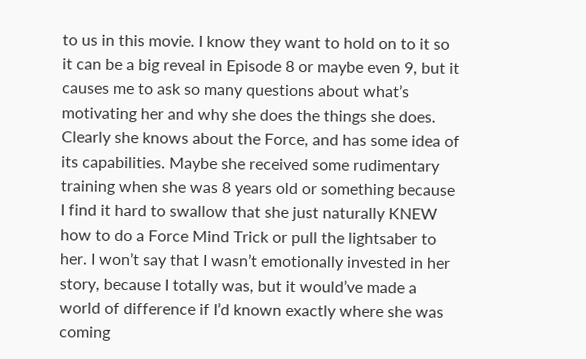to us in this movie. I know they want to hold on to it so it can be a big reveal in Episode 8 or maybe even 9, but it causes me to ask so many questions about what’s motivating her and why she does the things she does. Clearly she knows about the Force, and has some idea of its capabilities. Maybe she received some rudimentary training when she was 8 years old or something because I find it hard to swallow that she just naturally KNEW how to do a Force Mind Trick or pull the lightsaber to her. I won’t say that I wasn’t emotionally invested in her story, because I totally was, but it would’ve made a world of difference if I’d known exactly where she was coming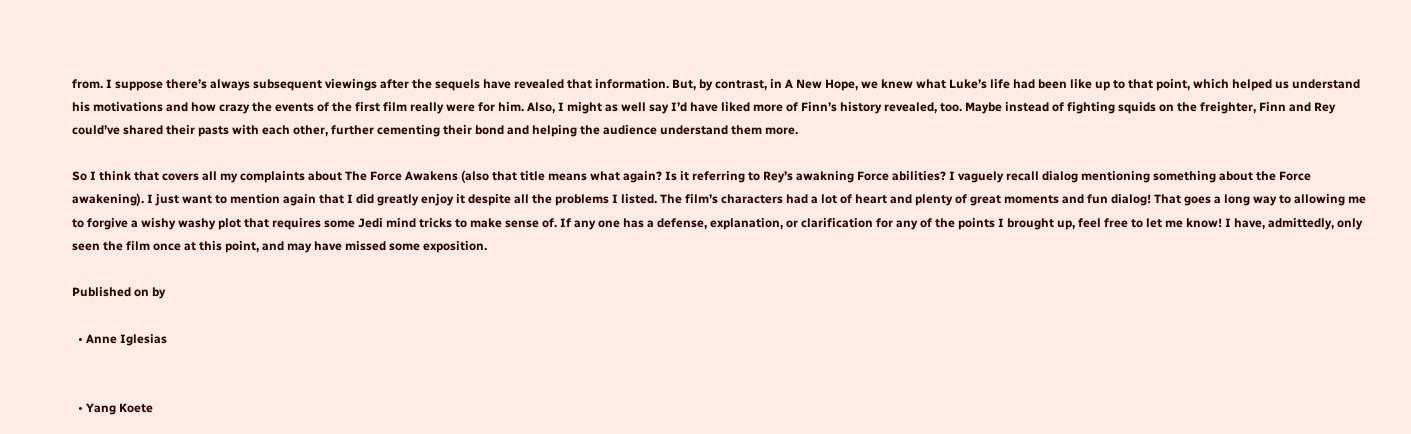from. I suppose there’s always subsequent viewings after the sequels have revealed that information. But, by contrast, in A New Hope, we knew what Luke’s life had been like up to that point, which helped us understand his motivations and how crazy the events of the first film really were for him. Also, I might as well say I’d have liked more of Finn’s history revealed, too. Maybe instead of fighting squids on the freighter, Finn and Rey could’ve shared their pasts with each other, further cementing their bond and helping the audience understand them more.

So I think that covers all my complaints about The Force Awakens (also that title means what again? Is it referring to Rey’s awakning Force abilities? I vaguely recall dialog mentioning something about the Force awakening). I just want to mention again that I did greatly enjoy it despite all the problems I listed. The film’s characters had a lot of heart and plenty of great moments and fun dialog! That goes a long way to allowing me to forgive a wishy washy plot that requires some Jedi mind tricks to make sense of. If any one has a defense, explanation, or clarification for any of the points I brought up, feel free to let me know! I have, admittedly, only seen the film once at this point, and may have missed some exposition.

Published on by

  • Anne Iglesias


  • Yang Koete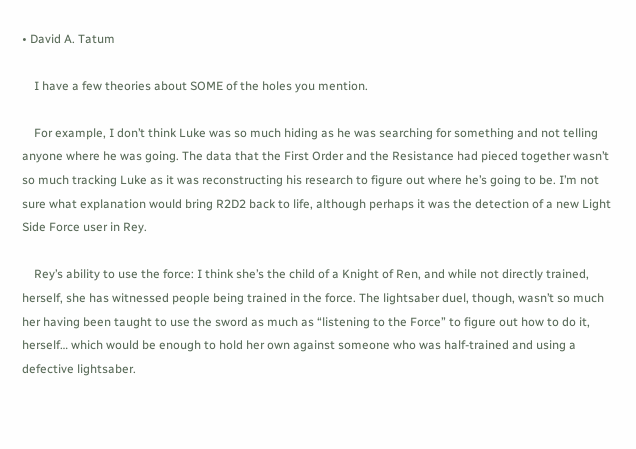• David A. Tatum

    I have a few theories about SOME of the holes you mention.

    For example, I don’t think Luke was so much hiding as he was searching for something and not telling anyone where he was going. The data that the First Order and the Resistance had pieced together wasn’t so much tracking Luke as it was reconstructing his research to figure out where he’s going to be. I’m not sure what explanation would bring R2D2 back to life, although perhaps it was the detection of a new Light Side Force user in Rey.

    Rey’s ability to use the force: I think she’s the child of a Knight of Ren, and while not directly trained, herself, she has witnessed people being trained in the force. The lightsaber duel, though, wasn’t so much her having been taught to use the sword as much as “listening to the Force” to figure out how to do it, herself… which would be enough to hold her own against someone who was half-trained and using a defective lightsaber.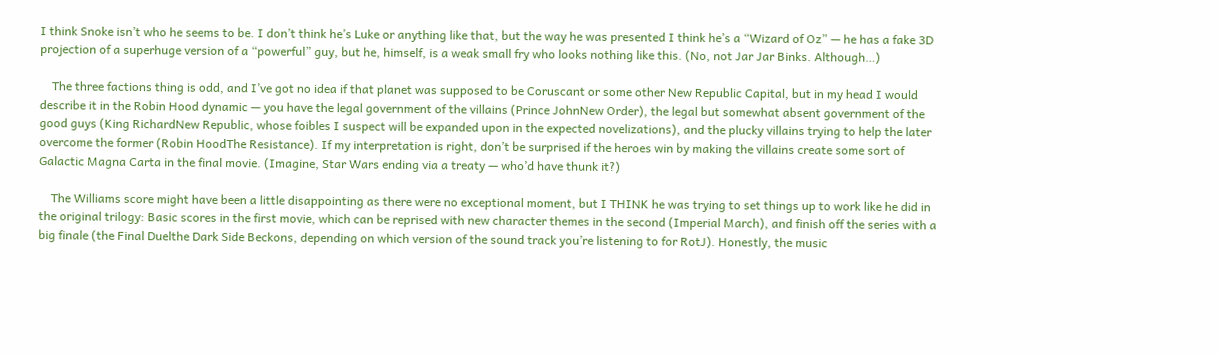I think Snoke isn’t who he seems to be. I don’t think he’s Luke or anything like that, but the way he was presented I think he’s a “Wizard of Oz” — he has a fake 3D projection of a superhuge version of a “powerful” guy, but he, himself, is a weak small fry who looks nothing like this. (No, not Jar Jar Binks. Although…)

    The three factions thing is odd, and I’ve got no idea if that planet was supposed to be Coruscant or some other New Republic Capital, but in my head I would describe it in the Robin Hood dynamic — you have the legal government of the villains (Prince JohnNew Order), the legal but somewhat absent government of the good guys (King RichardNew Republic, whose foibles I suspect will be expanded upon in the expected novelizations), and the plucky villains trying to help the later overcome the former (Robin HoodThe Resistance). If my interpretation is right, don’t be surprised if the heroes win by making the villains create some sort of Galactic Magna Carta in the final movie. (Imagine, Star Wars ending via a treaty — who’d have thunk it?)

    The Williams score might have been a little disappointing as there were no exceptional moment, but I THINK he was trying to set things up to work like he did in the original trilogy: Basic scores in the first movie, which can be reprised with new character themes in the second (Imperial March), and finish off the series with a big finale (the Final Duelthe Dark Side Beckons, depending on which version of the sound track you’re listening to for RotJ). Honestly, the music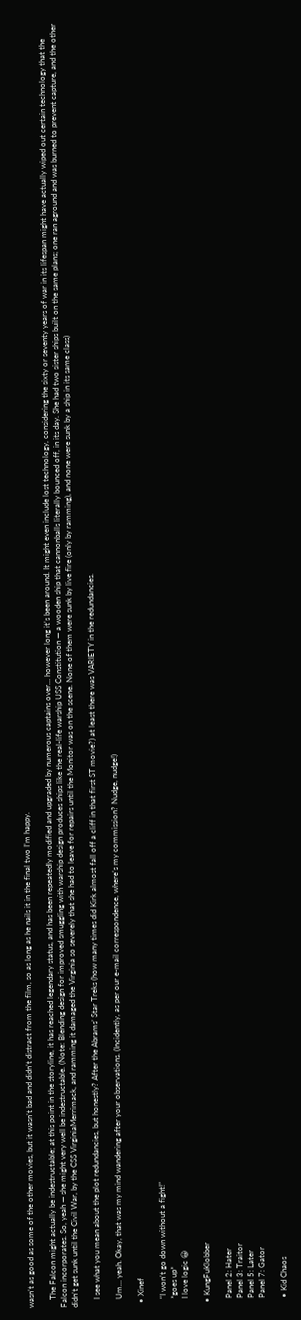wasn’t as good as some of the other movies, but it wasn’t bad and didn’t distract from the film, so as long as he nails it in the final two I’m happy.

    The Falcon might actually be indestructable; at this point in the storyline, it has reached legendary status, and has been repeatedly modified and upgraded by numerous captains over… however long it’s been around. It might even include lost technology, considering the sixty or seventy years of war in its lifespan might have actually wiped out certain technology that the Falcon incorporates. So, yeah — she might very well be indestructable. (Note: Blending design for improved smuggling with warship design produces ships like the real-life warship USS Constitution — a wooden ship that cannonballs literally bounced off, in its day. She had two sister ships built on the same plans; one ran aground and was burned to prevent capture, and the other didn’t get sunk until the Civil War, by the CSS VirginiaMerrimack, and ramming it damaged the Virginia so severely that she had to leave for repairs until the Monitor was on the scene. None of them were sunk by live fire (only by ramming), and none were sunk by a ship in its same class)

    I see what you mean about the plot redundancies, but honestly? After the Abrams’ Star Treks (how many times did Kirk almost fall off a cliff in that first ST movie?) at least there was VARIETY in the redundancies.

    Um… yeah. Okay, that was my mind wandering after your observations. (Incidently, as per our e-mail correspondence, where’s my commission? Nudge, nudge!)

  • Xinef

    “I won’t go down without a fight!”
    *goes up*
    I love logic 😀

  • KungFuKlobber

    Panel 2: Hater
    Panel 3: Traitor
    Panel 5: Later
    Panel 7: Gator

    • Kid Chaos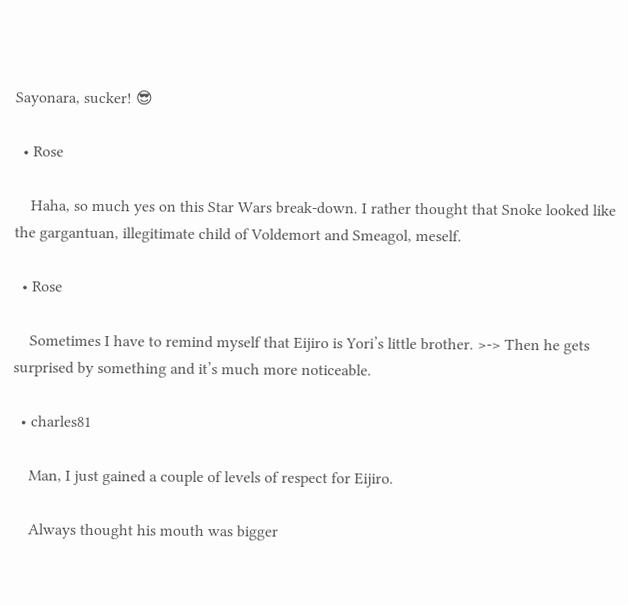Sayonara, sucker! 😎

  • Rose

    Haha, so much yes on this Star Wars break-down. I rather thought that Snoke looked like the gargantuan, illegitimate child of Voldemort and Smeagol, meself.

  • Rose

    Sometimes I have to remind myself that Eijiro is Yori’s little brother. >-> Then he gets surprised by something and it’s much more noticeable.

  • charles81

    Man, I just gained a couple of levels of respect for Eijiro.

    Always thought his mouth was bigger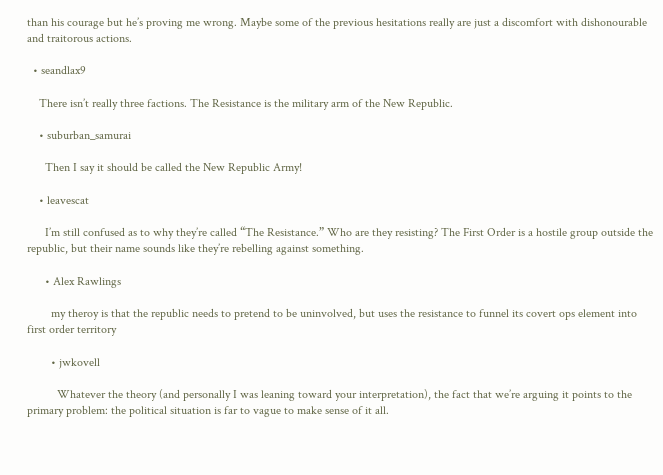than his courage but he’s proving me wrong. Maybe some of the previous hesitations really are just a discomfort with dishonourable and traitorous actions.

  • seandlax9

    There isn’t really three factions. The Resistance is the military arm of the New Republic.

    • suburban_samurai

      Then I say it should be called the New Republic Army!

    • leavescat

      I’m still confused as to why they’re called “The Resistance.” Who are they resisting? The First Order is a hostile group outside the republic, but their name sounds like they’re rebelling against something.

      • Alex Rawlings

        my theroy is that the republic needs to pretend to be uninvolved, but uses the resistance to funnel its covert ops element into first order territory

        • jwkovell

          Whatever the theory (and personally I was leaning toward your interpretation), the fact that we’re arguing it points to the primary problem: the political situation is far to vague to make sense of it all.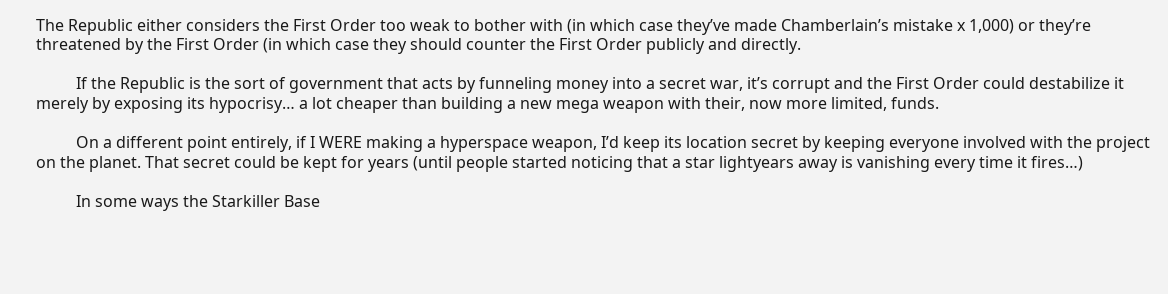The Republic either considers the First Order too weak to bother with (in which case they’ve made Chamberlain’s mistake x 1,000) or they’re threatened by the First Order (in which case they should counter the First Order publicly and directly.

          If the Republic is the sort of government that acts by funneling money into a secret war, it’s corrupt and the First Order could destabilize it merely by exposing its hypocrisy… a lot cheaper than building a new mega weapon with their, now more limited, funds.

          On a different point entirely, if I WERE making a hyperspace weapon, I’d keep its location secret by keeping everyone involved with the project on the planet. That secret could be kept for years (until people started noticing that a star lightyears away is vanishing every time it fires…)

          In some ways the Starkiller Base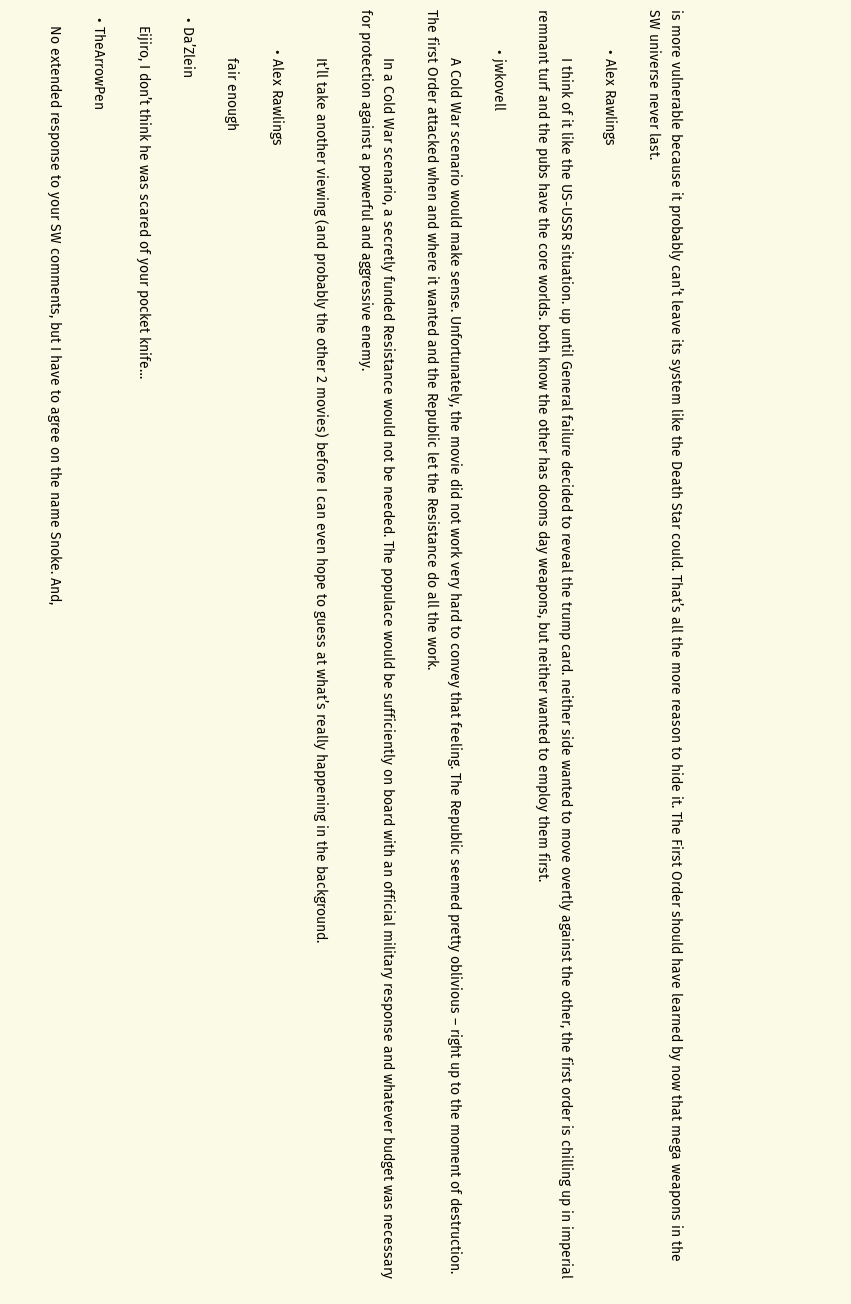is more vulnerable because it probably can’t leave its system like the Death Star could. That’s all the more reason to hide it. The First Order should have learned by now that mega weapons in the SW universe never last.

          • Alex Rawlings

            I think of it like the US-USSR situation. up until General failure decided to reveal the trump card. neither side wanted to move overtly against the other, the first order is chilling up in imperial remnant turf and the pubs have the core worlds. both know the other has dooms day weapons, but neither wanted to employ them first.

          • jwkovell

            A Cold War scenario would make sense. Unfortunately, the movie did not work very hard to convey that feeling. The Republic seemed pretty oblivious – right up to the moment of destruction. The first Order attacked when and where it wanted and the Republic let the Resistance do all the work.

            In a Cold War scenario, a secretly funded Resistance would not be needed. The populace would be sufficiently on board with an official military response and whatever budget was necessary for protection against a powerful and aggressive enemy.

            It’ll take another viewing (and probably the other 2 movies) before I can even hope to guess at what’s really happening in the background.

          • Alex Rawlings

            fair enough

  • Da’Zlein

    Eijiro, I don’t think he was scared of your pocket knife…

  • TheArrowPen

    No extended response to your SW comments, but I have to agree on the name Snoke. And,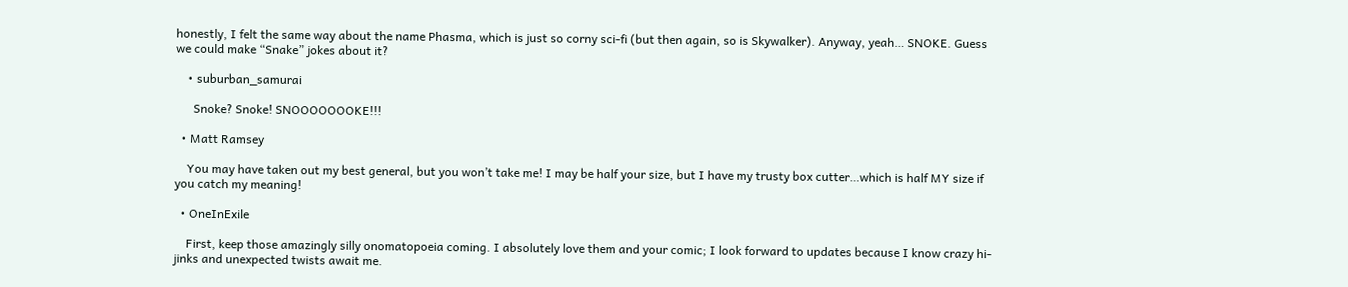honestly, I felt the same way about the name Phasma, which is just so corny sci-fi (but then again, so is Skywalker). Anyway, yeah… SNOKE. Guess we could make “Snake” jokes about it?

    • suburban_samurai

      Snoke? Snoke! SNOOOOOOOKE!!!

  • Matt Ramsey

    You may have taken out my best general, but you won’t take me! I may be half your size, but I have my trusty box cutter…which is half MY size if you catch my meaning!

  • OneInExile

    First, keep those amazingly silly onomatopoeia coming. I absolutely love them and your comic; I look forward to updates because I know crazy hi-jinks and unexpected twists await me.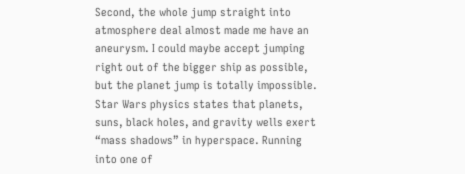Second, the whole jump straight into atmosphere deal almost made me have an aneurysm. I could maybe accept jumping right out of the bigger ship as possible, but the planet jump is totally impossible. Star Wars physics states that planets, suns, black holes, and gravity wells exert “mass shadows” in hyperspace. Running into one of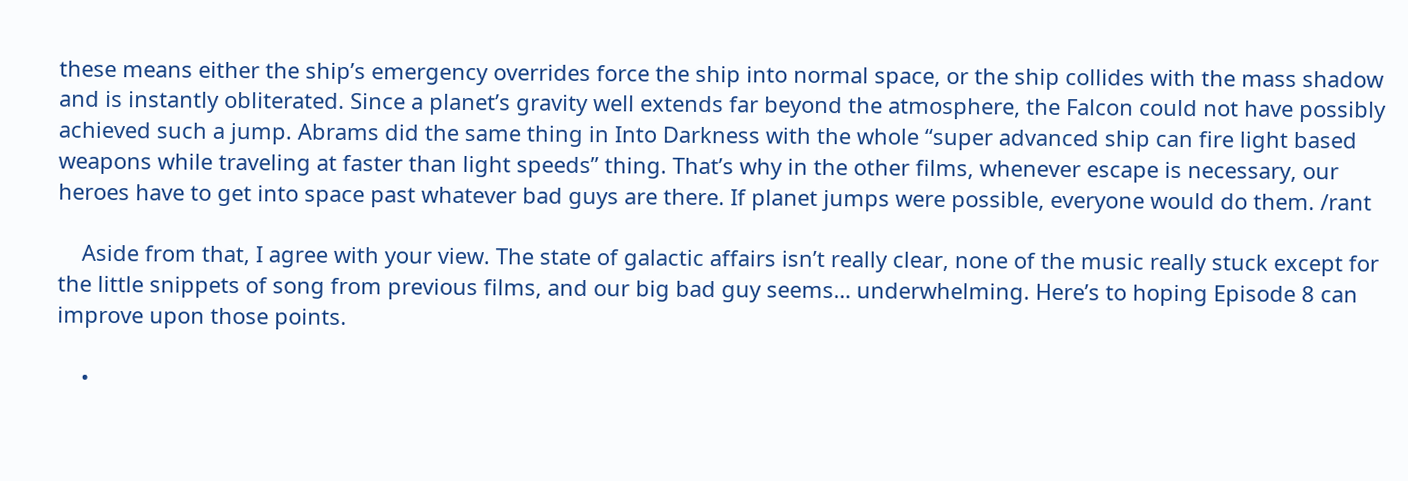these means either the ship’s emergency overrides force the ship into normal space, or the ship collides with the mass shadow and is instantly obliterated. Since a planet’s gravity well extends far beyond the atmosphere, the Falcon could not have possibly achieved such a jump. Abrams did the same thing in Into Darkness with the whole “super advanced ship can fire light based weapons while traveling at faster than light speeds” thing. That’s why in the other films, whenever escape is necessary, our heroes have to get into space past whatever bad guys are there. If planet jumps were possible, everyone would do them. /rant

    Aside from that, I agree with your view. The state of galactic affairs isn’t really clear, none of the music really stuck except for the little snippets of song from previous films, and our big bad guy seems… underwhelming. Here’s to hoping Episode 8 can improve upon those points.

    •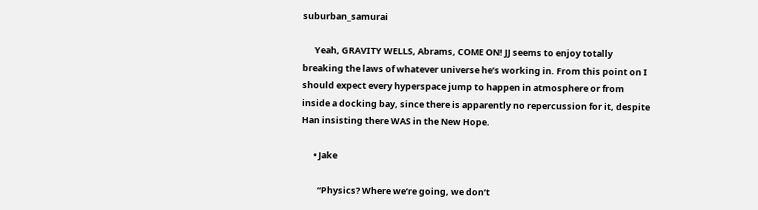suburban_samurai

      Yeah, GRAVITY WELLS, Abrams, COME ON! JJ seems to enjoy totally breaking the laws of whatever universe he’s working in. From this point on I should expect every hyperspace jump to happen in atmosphere or from inside a docking bay, since there is apparently no repercussion for it, despite Han insisting there WAS in the New Hope.

      • Jake

        “Physics? Where we’re going, we don’t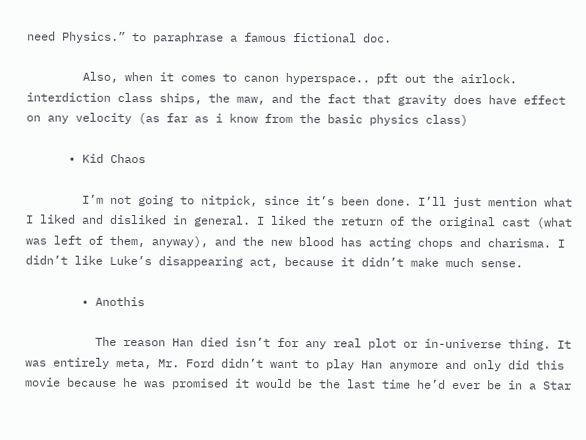need Physics.” to paraphrase a famous fictional doc.

        Also, when it comes to canon hyperspace.. pft out the airlock. interdiction class ships, the maw, and the fact that gravity does have effect on any velocity (as far as i know from the basic physics class)

      • Kid Chaos

        I’m not going to nitpick, since it’s been done. I’ll just mention what I liked and disliked in general. I liked the return of the original cast (what was left of them, anyway), and the new blood has acting chops and charisma. I didn’t like Luke’s disappearing act, because it didn’t make much sense.

        • Anothis

          The reason Han died isn’t for any real plot or in-universe thing. It was entirely meta, Mr. Ford didn’t want to play Han anymore and only did this movie because he was promised it would be the last time he’d ever be in a Star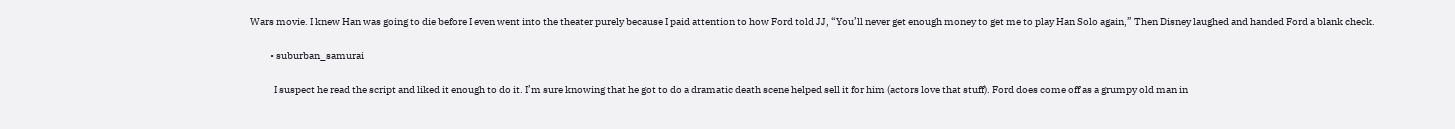Wars movie. I knew Han was going to die before I even went into the theater purely because I paid attention to how Ford told JJ, “You’ll never get enough money to get me to play Han Solo again,” Then Disney laughed and handed Ford a blank check.

          • suburban_samurai

            I suspect he read the script and liked it enough to do it. I’m sure knowing that he got to do a dramatic death scene helped sell it for him (actors love that stuff). Ford does come off as a grumpy old man in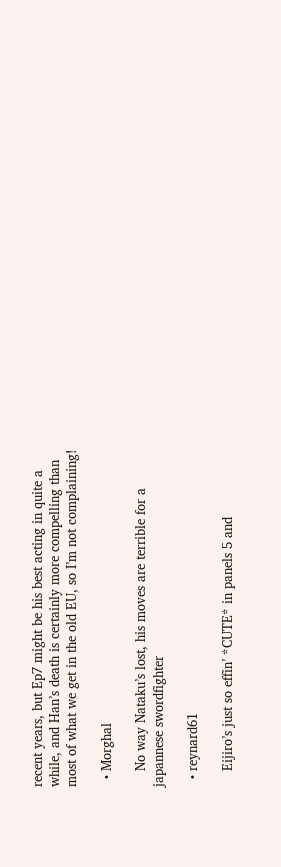recent years, but Ep7 might be his best acting in quite a while, and Han’s death is certainly more compelling than most of what we get in the old EU, so I’m not complaining!

  • Morghal

    No way Nataku’s lost, his moves are terrible for a japannese swordfighter

  • reynard61

    Eijiro’s just so effin’ *CUTE* in panels 5 and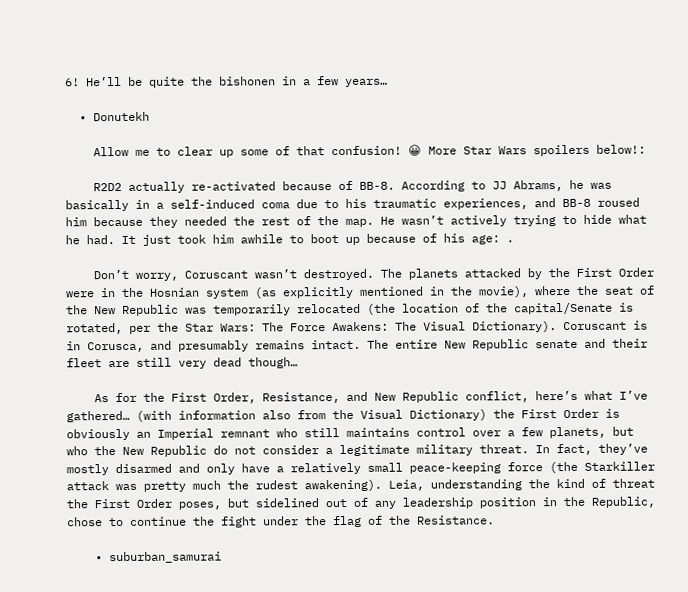6! He’ll be quite the bishonen in a few years…

  • Donutekh

    Allow me to clear up some of that confusion! 😀 More Star Wars spoilers below!:

    R2D2 actually re-activated because of BB-8. According to JJ Abrams, he was basically in a self-induced coma due to his traumatic experiences, and BB-8 roused him because they needed the rest of the map. He wasn’t actively trying to hide what he had. It just took him awhile to boot up because of his age: .

    Don’t worry, Coruscant wasn’t destroyed. The planets attacked by the First Order were in the Hosnian system (as explicitly mentioned in the movie), where the seat of the New Republic was temporarily relocated (the location of the capital/Senate is rotated, per the Star Wars: The Force Awakens: The Visual Dictionary). Coruscant is in Corusca, and presumably remains intact. The entire New Republic senate and their fleet are still very dead though…

    As for the First Order, Resistance, and New Republic conflict, here’s what I’ve gathered… (with information also from the Visual Dictionary) the First Order is obviously an Imperial remnant who still maintains control over a few planets, but who the New Republic do not consider a legitimate military threat. In fact, they’ve mostly disarmed and only have a relatively small peace-keeping force (the Starkiller attack was pretty much the rudest awakening). Leia, understanding the kind of threat the First Order poses, but sidelined out of any leadership position in the Republic, chose to continue the fight under the flag of the Resistance.

    • suburban_samurai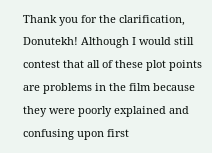Thank you for the clarification, Donutekh! Although I would still contest that all of these plot points are problems in the film because they were poorly explained and confusing upon first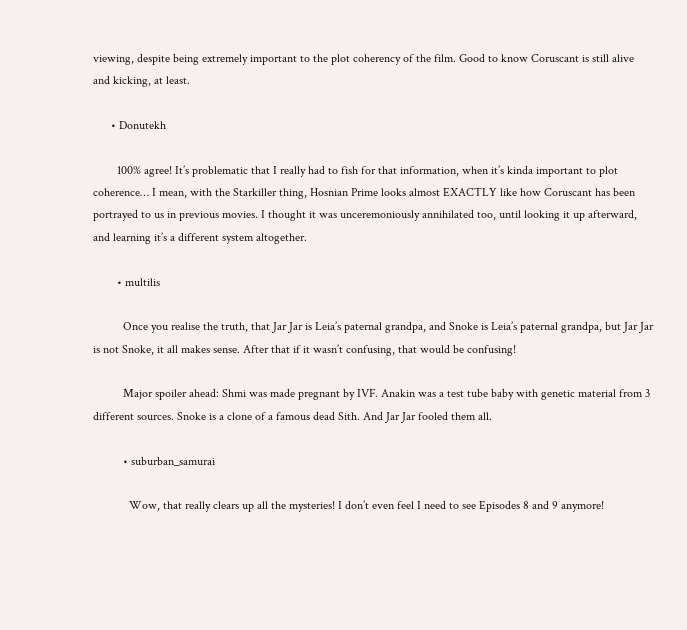viewing, despite being extremely important to the plot coherency of the film. Good to know Coruscant is still alive and kicking, at least.

      • Donutekh

        100% agree! It’s problematic that I really had to fish for that information, when it’s kinda important to plot coherence… I mean, with the Starkiller thing, Hosnian Prime looks almost EXACTLY like how Coruscant has been portrayed to us in previous movies. I thought it was unceremoniously annihilated too, until looking it up afterward, and learning it’s a different system altogether.

        • multilis

          Once you realise the truth, that Jar Jar is Leia’s paternal grandpa, and Snoke is Leia’s paternal grandpa, but Jar Jar is not Snoke, it all makes sense. After that if it wasn’t confusing, that would be confusing!

          Major spoiler ahead: Shmi was made pregnant by IVF. Anakin was a test tube baby with genetic material from 3 different sources. Snoke is a clone of a famous dead Sith. And Jar Jar fooled them all.

          • suburban_samurai

            Wow, that really clears up all the mysteries! I don’t even feel I need to see Episodes 8 and 9 anymore!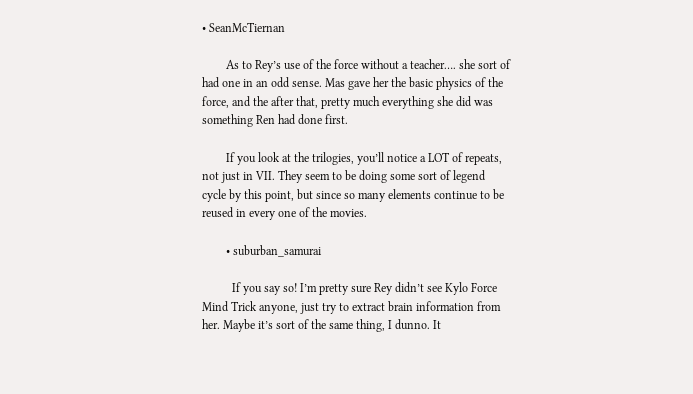• SeanMcTiernan

        As to Rey’s use of the force without a teacher…. she sort of had one in an odd sense. Mas gave her the basic physics of the force, and the after that, pretty much everything she did was something Ren had done first.

        If you look at the trilogies, you’ll notice a LOT of repeats, not just in VII. They seem to be doing some sort of legend cycle by this point, but since so many elements continue to be reused in every one of the movies.

        • suburban_samurai

          If you say so! I’m pretty sure Rey didn’t see Kylo Force Mind Trick anyone, just try to extract brain information from her. Maybe it’s sort of the same thing, I dunno. It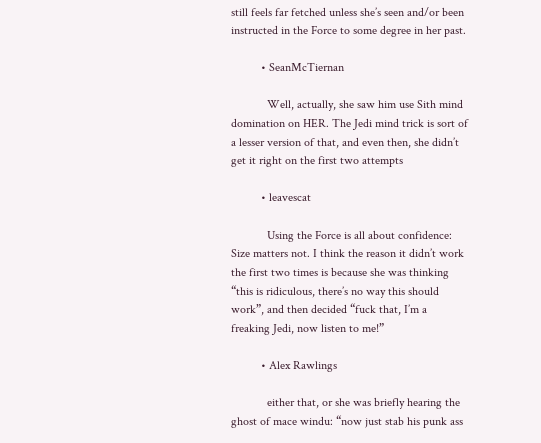still feels far fetched unless she’s seen and/or been instructed in the Force to some degree in her past.

          • SeanMcTiernan

            Well, actually, she saw him use Sith mind domination on HER. The Jedi mind trick is sort of a lesser version of that, and even then, she didn’t get it right on the first two attempts

          • leavescat

            Using the Force is all about confidence: Size matters not. I think the reason it didn’t work the first two times is because she was thinking “this is ridiculous, there’s no way this should work”, and then decided “fuck that, I’m a freaking Jedi, now listen to me!”

          • Alex Rawlings

            either that, or she was briefly hearing the ghost of mace windu: “now just stab his punk ass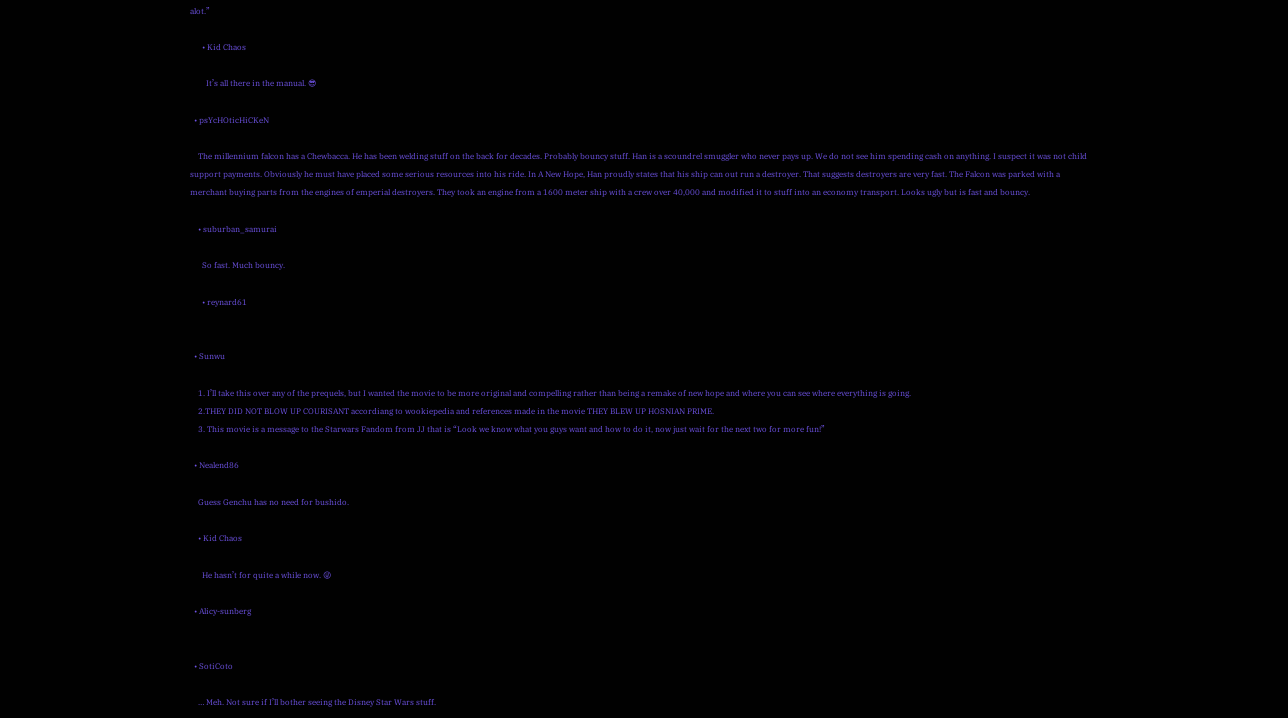alot.”

      • Kid Chaos

        It’s all there in the manual. 😎

  • psYcHOticHiCKeN

    The millennium falcon has a Chewbacca. He has been welding stuff on the back for decades. Probably bouncy stuff. Han is a scoundrel smuggler who never pays up. We do not see him spending cash on anything. I suspect it was not child support payments. Obviously he must have placed some serious resources into his ride. In A New Hope, Han proudly states that his ship can out run a destroyer. That suggests destroyers are very fast. The Falcon was parked with a merchant buying parts from the engines of emperial destroyers. They took an engine from a 1600 meter ship with a crew over 40,000 and modified it to stuff into an economy transport. Looks ugly but is fast and bouncy.

    • suburban_samurai

      So fast. Much bouncy.

      • reynard61


  • Sunwu

    1. I’ll take this over any of the prequels, but I wanted the movie to be more original and compelling rather than being a remake of new hope and where you can see where everything is going.
    2.THEY DID NOT BLOW UP COURISANT accordiang to wookiepedia and references made in the movie THEY BLEW UP HOSNIAN PRIME.
    3. This movie is a message to the Starwars Fandom from JJ that is “Look we know what you guys want and how to do it, now just wait for the next two for more fun!”

  • Nealend86

    Guess Genchu has no need for bushido.

    • Kid Chaos

      He hasn’t for quite a while now. 😜

  • Alicy-sunberg


  • SotiCoto

    … Meh. Not sure if I’ll bother seeing the Disney Star Wars stuff.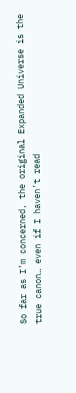So far as I’m concerned, the original Expanded Universe is the true canon… even if I haven’t read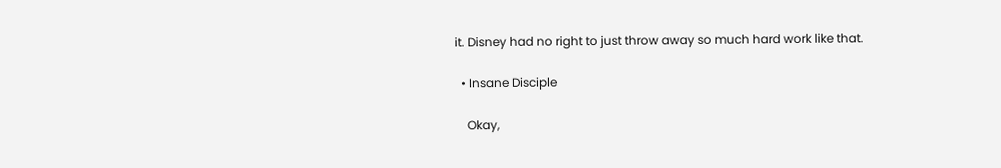it. Disney had no right to just throw away so much hard work like that.

  • Insane Disciple

    Okay,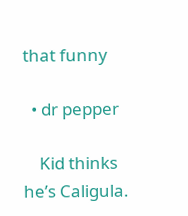that funny

  • dr pepper

    Kid thinks he’s Caligula.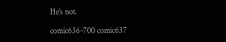He’s not.

comic636-700 comic637